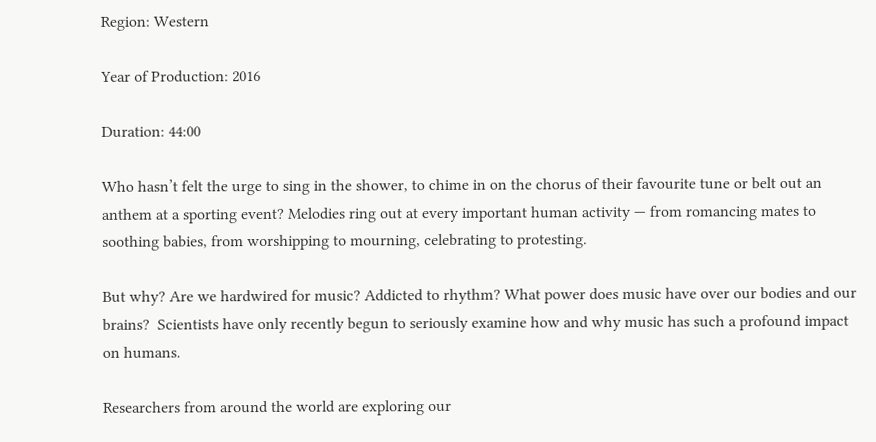Region: Western

Year of Production: 2016

Duration: 44:00

Who hasn’t felt the urge to sing in the shower, to chime in on the chorus of their favourite tune or belt out an anthem at a sporting event? Melodies ring out at every important human activity — from romancing mates to soothing babies, from worshipping to mourning, celebrating to protesting.

But why? Are we hardwired for music? Addicted to rhythm? What power does music have over our bodies and our brains?  Scientists have only recently begun to seriously examine how and why music has such a profound impact on humans.

Researchers from around the world are exploring our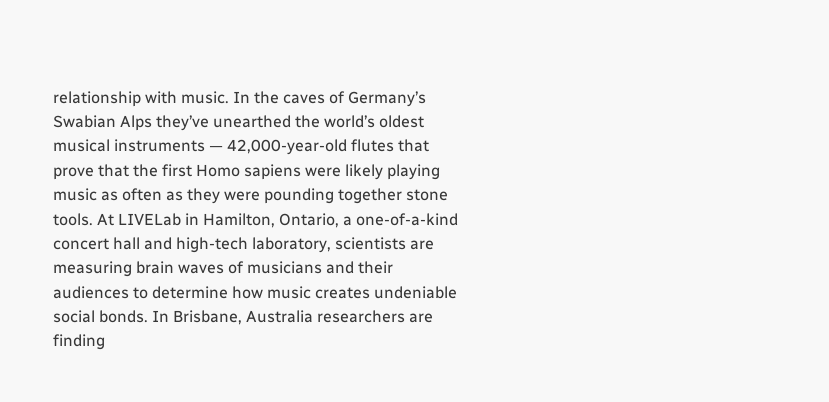relationship with music. In the caves of Germany’s Swabian Alps they’ve unearthed the world’s oldest musical instruments — 42,000-year-old flutes that prove that the first Homo sapiens were likely playing music as often as they were pounding together stone tools. At LIVELab in Hamilton, Ontario, a one-of-a-kind concert hall and high-tech laboratory, scientists are measuring brain waves of musicians and their audiences to determine how music creates undeniable social bonds. In Brisbane, Australia researchers are finding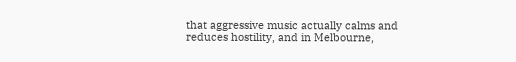that aggressive music actually calms and reduces hostility, and in Melbourne,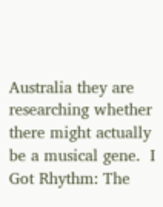Australia they are researching whether there might actually be a musical gene.  I Got Rhythm: The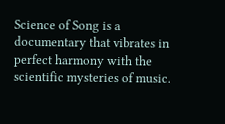Science of Song is a documentary that vibrates in perfect harmony with the scientific mysteries of music.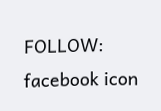FOLLOW: facebook icon